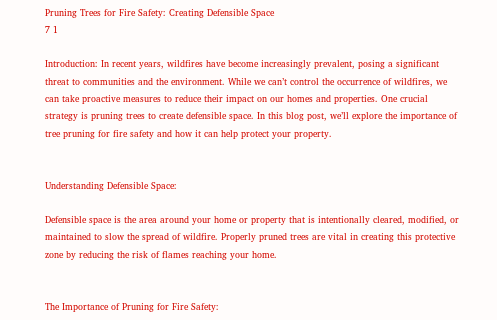Pruning Trees for Fire Safety: Creating Defensible Space
7 1

Introduction: In recent years, wildfires have become increasingly prevalent, posing a significant threat to communities and the environment. While we can’t control the occurrence of wildfires, we can take proactive measures to reduce their impact on our homes and properties. One crucial strategy is pruning trees to create defensible space. In this blog post, we’ll explore the importance of tree pruning for fire safety and how it can help protect your property.


Understanding Defensible Space:

Defensible space is the area around your home or property that is intentionally cleared, modified, or maintained to slow the spread of wildfire. Properly pruned trees are vital in creating this protective zone by reducing the risk of flames reaching your home.


The Importance of Pruning for Fire Safety: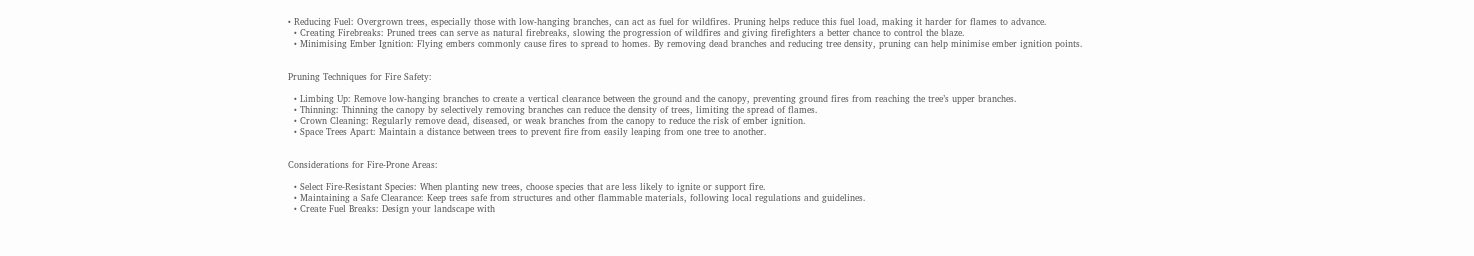• Reducing Fuel: Overgrown trees, especially those with low-hanging branches, can act as fuel for wildfires. Pruning helps reduce this fuel load, making it harder for flames to advance.
  • Creating Firebreaks: Pruned trees can serve as natural firebreaks, slowing the progression of wildfires and giving firefighters a better chance to control the blaze.
  • Minimising Ember Ignition: Flying embers commonly cause fires to spread to homes. By removing dead branches and reducing tree density, pruning can help minimise ember ignition points.


Pruning Techniques for Fire Safety:

  • Limbing Up: Remove low-hanging branches to create a vertical clearance between the ground and the canopy, preventing ground fires from reaching the tree’s upper branches.
  • Thinning: Thinning the canopy by selectively removing branches can reduce the density of trees, limiting the spread of flames.
  • Crown Cleaning: Regularly remove dead, diseased, or weak branches from the canopy to reduce the risk of ember ignition.
  • Space Trees Apart: Maintain a distance between trees to prevent fire from easily leaping from one tree to another.


Considerations for Fire-Prone Areas:

  • Select Fire-Resistant Species: When planting new trees, choose species that are less likely to ignite or support fire.
  • Maintaining a Safe Clearance: Keep trees safe from structures and other flammable materials, following local regulations and guidelines.
  • Create Fuel Breaks: Design your landscape with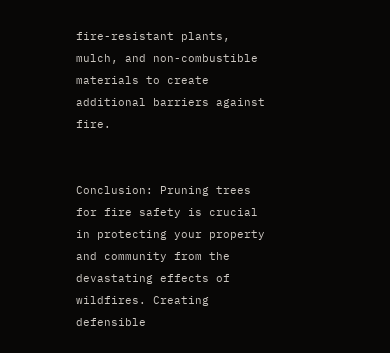fire-resistant plants, mulch, and non-combustible materials to create additional barriers against fire.


Conclusion: Pruning trees for fire safety is crucial in protecting your property and community from the devastating effects of wildfires. Creating defensible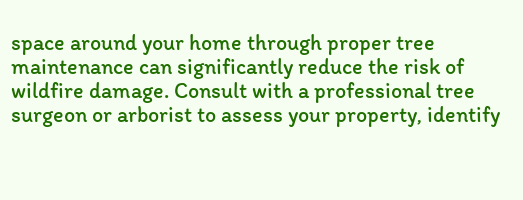space around your home through proper tree maintenance can significantly reduce the risk of wildfire damage. Consult with a professional tree surgeon or arborist to assess your property, identify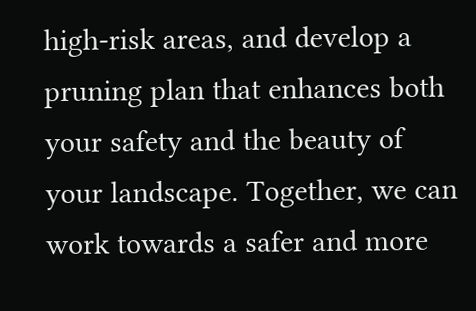high-risk areas, and develop a pruning plan that enhances both your safety and the beauty of your landscape. Together, we can work towards a safer and more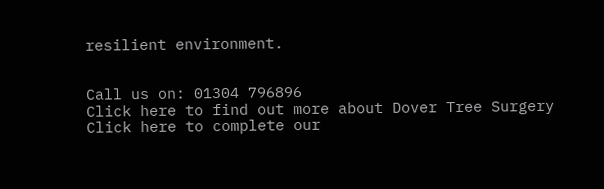resilient environment.


Call us on: 01304 796896
Click here to find out more about Dover Tree Surgery
Click here to complete our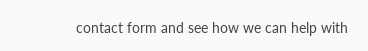contact form and see how we can help with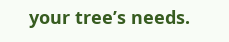your tree’s needs.